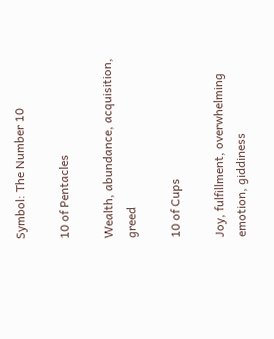Symbol: The Number 10

10 of Pentacles

Wealth, abundance, acquisition, greed

10 of Cups

Joy, fulfillment, overwhelming emotion, giddiness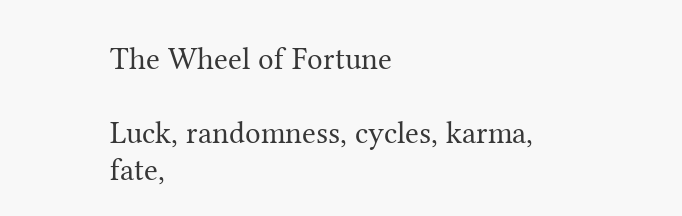The Wheel of Fortune

Luck, randomness, cycles, karma, fate,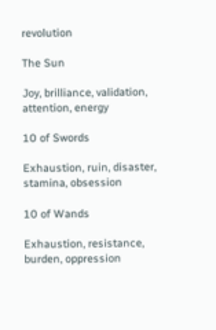revolution

The Sun

Joy, brilliance, validation, attention, energy

10 of Swords

Exhaustion, ruin, disaster, stamina, obsession

10 of Wands

Exhaustion, resistance, burden, oppression